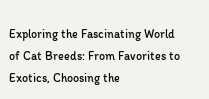Exploring the Fascinating World of Cat Breeds: From Favorites to Exotics, Choosing the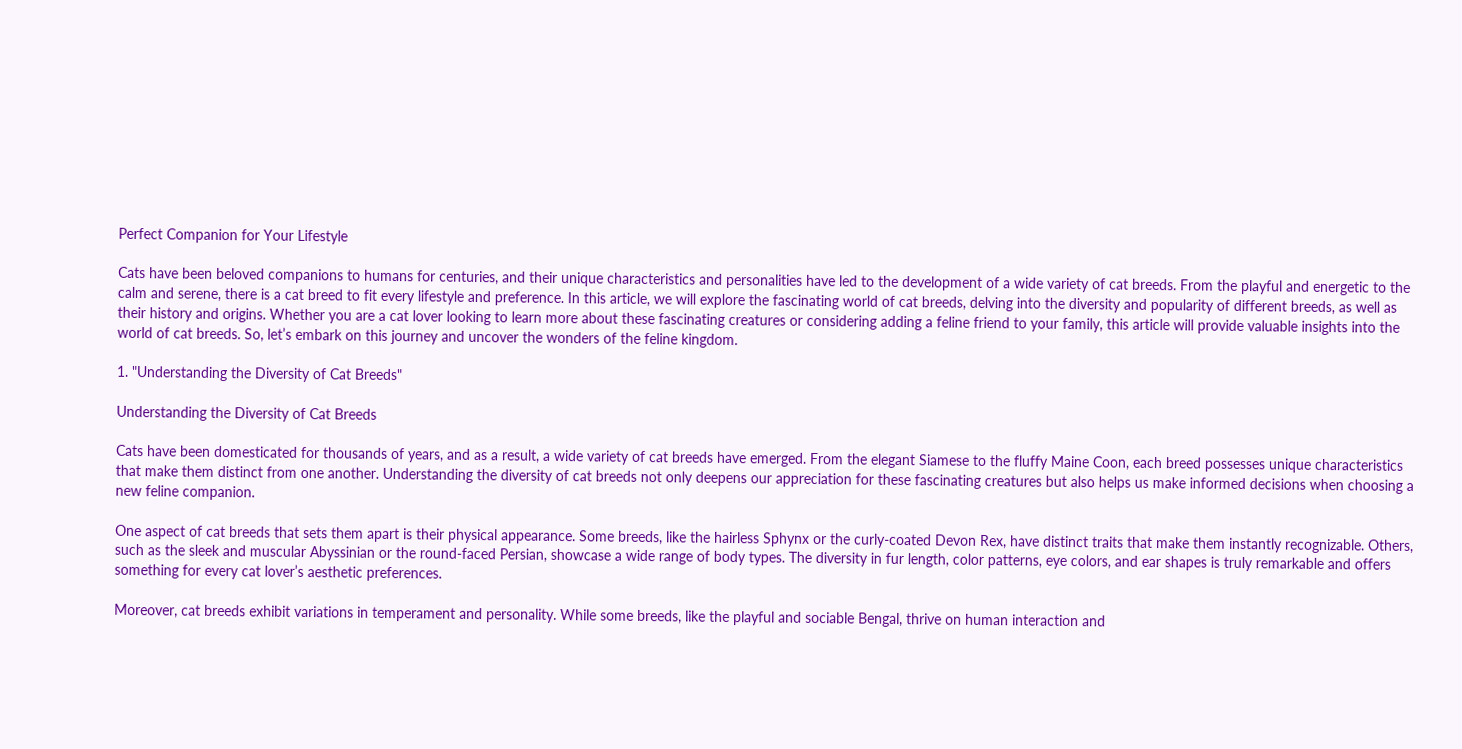Perfect Companion for Your Lifestyle

Cats have been beloved companions to humans for centuries, and their unique characteristics and personalities have led to the development of a wide variety of cat breeds. From the playful and energetic to the calm and serene, there is a cat breed to fit every lifestyle and preference. In this article, we will explore the fascinating world of cat breeds, delving into the diversity and popularity of different breeds, as well as their history and origins. Whether you are a cat lover looking to learn more about these fascinating creatures or considering adding a feline friend to your family, this article will provide valuable insights into the world of cat breeds. So, let’s embark on this journey and uncover the wonders of the feline kingdom.

1. "Understanding the Diversity of Cat Breeds"

Understanding the Diversity of Cat Breeds

Cats have been domesticated for thousands of years, and as a result, a wide variety of cat breeds have emerged. From the elegant Siamese to the fluffy Maine Coon, each breed possesses unique characteristics that make them distinct from one another. Understanding the diversity of cat breeds not only deepens our appreciation for these fascinating creatures but also helps us make informed decisions when choosing a new feline companion.

One aspect of cat breeds that sets them apart is their physical appearance. Some breeds, like the hairless Sphynx or the curly-coated Devon Rex, have distinct traits that make them instantly recognizable. Others, such as the sleek and muscular Abyssinian or the round-faced Persian, showcase a wide range of body types. The diversity in fur length, color patterns, eye colors, and ear shapes is truly remarkable and offers something for every cat lover’s aesthetic preferences.

Moreover, cat breeds exhibit variations in temperament and personality. While some breeds, like the playful and sociable Bengal, thrive on human interaction and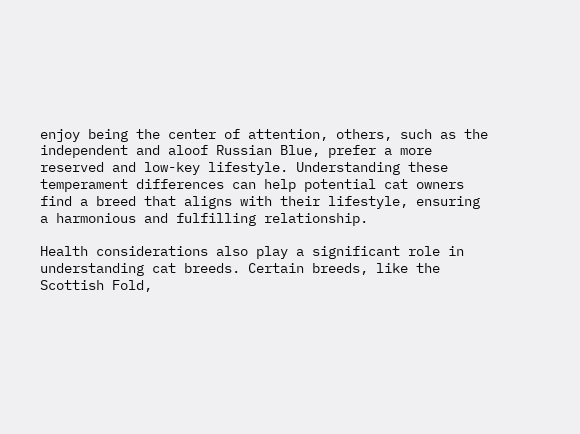enjoy being the center of attention, others, such as the independent and aloof Russian Blue, prefer a more reserved and low-key lifestyle. Understanding these temperament differences can help potential cat owners find a breed that aligns with their lifestyle, ensuring a harmonious and fulfilling relationship.

Health considerations also play a significant role in understanding cat breeds. Certain breeds, like the Scottish Fold,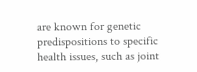are known for genetic predispositions to specific health issues, such as joint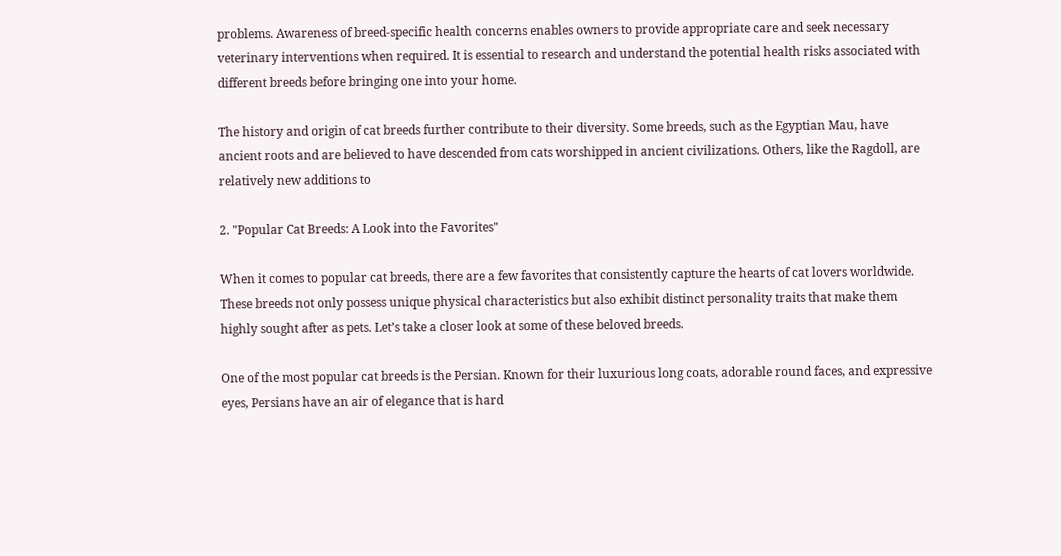problems. Awareness of breed-specific health concerns enables owners to provide appropriate care and seek necessary veterinary interventions when required. It is essential to research and understand the potential health risks associated with different breeds before bringing one into your home.

The history and origin of cat breeds further contribute to their diversity. Some breeds, such as the Egyptian Mau, have ancient roots and are believed to have descended from cats worshipped in ancient civilizations. Others, like the Ragdoll, are relatively new additions to

2. "Popular Cat Breeds: A Look into the Favorites"

When it comes to popular cat breeds, there are a few favorites that consistently capture the hearts of cat lovers worldwide. These breeds not only possess unique physical characteristics but also exhibit distinct personality traits that make them highly sought after as pets. Let’s take a closer look at some of these beloved breeds.

One of the most popular cat breeds is the Persian. Known for their luxurious long coats, adorable round faces, and expressive eyes, Persians have an air of elegance that is hard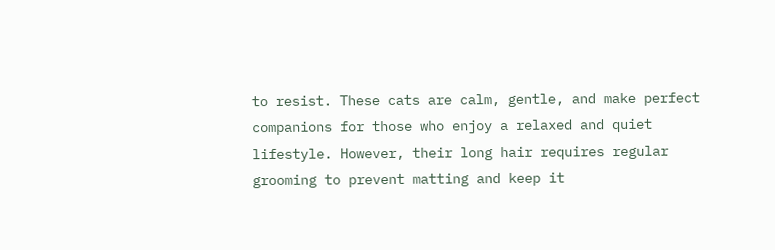to resist. These cats are calm, gentle, and make perfect companions for those who enjoy a relaxed and quiet lifestyle. However, their long hair requires regular grooming to prevent matting and keep it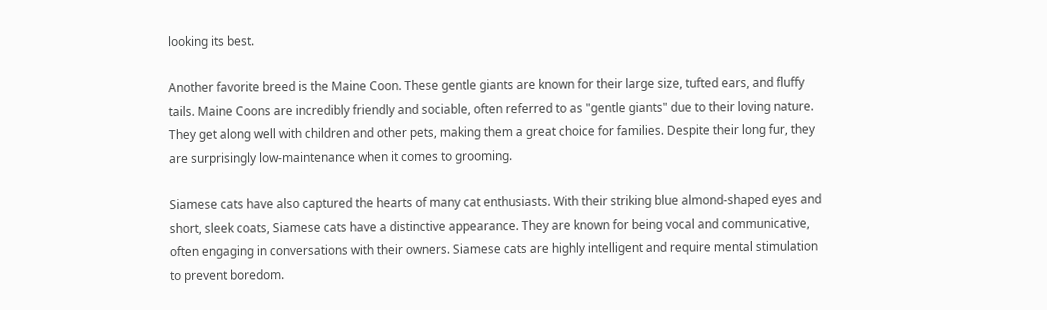looking its best.

Another favorite breed is the Maine Coon. These gentle giants are known for their large size, tufted ears, and fluffy tails. Maine Coons are incredibly friendly and sociable, often referred to as "gentle giants" due to their loving nature. They get along well with children and other pets, making them a great choice for families. Despite their long fur, they are surprisingly low-maintenance when it comes to grooming.

Siamese cats have also captured the hearts of many cat enthusiasts. With their striking blue almond-shaped eyes and short, sleek coats, Siamese cats have a distinctive appearance. They are known for being vocal and communicative, often engaging in conversations with their owners. Siamese cats are highly intelligent and require mental stimulation to prevent boredom.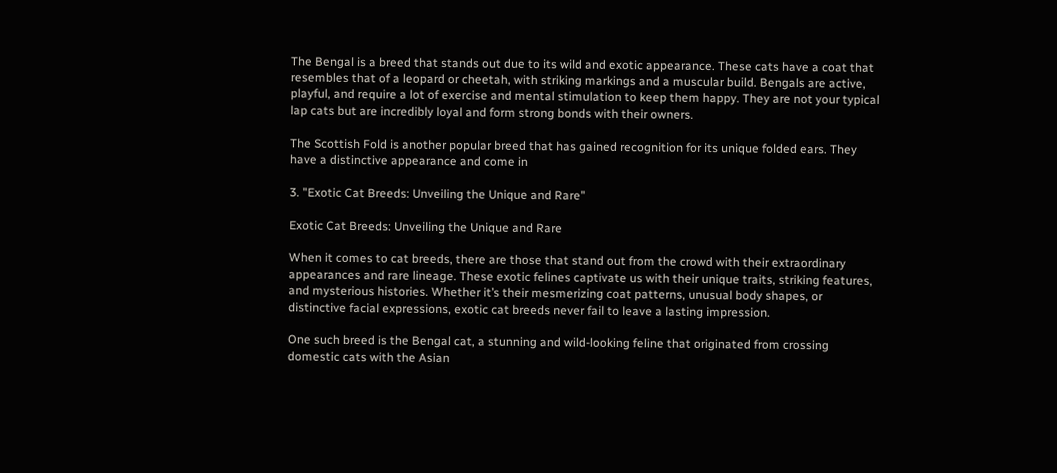The Bengal is a breed that stands out due to its wild and exotic appearance. These cats have a coat that resembles that of a leopard or cheetah, with striking markings and a muscular build. Bengals are active, playful, and require a lot of exercise and mental stimulation to keep them happy. They are not your typical lap cats but are incredibly loyal and form strong bonds with their owners.

The Scottish Fold is another popular breed that has gained recognition for its unique folded ears. They have a distinctive appearance and come in

3. "Exotic Cat Breeds: Unveiling the Unique and Rare"

Exotic Cat Breeds: Unveiling the Unique and Rare

When it comes to cat breeds, there are those that stand out from the crowd with their extraordinary appearances and rare lineage. These exotic felines captivate us with their unique traits, striking features, and mysterious histories. Whether it’s their mesmerizing coat patterns, unusual body shapes, or distinctive facial expressions, exotic cat breeds never fail to leave a lasting impression.

One such breed is the Bengal cat, a stunning and wild-looking feline that originated from crossing domestic cats with the Asian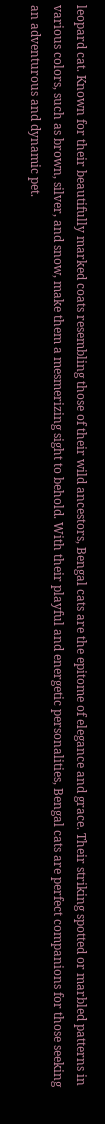leopard cat. Known for their beautifully marked coats resembling those of their wild ancestors, Bengal cats are the epitome of elegance and grace. Their striking spotted or marbled patterns in various colors, such as brown, silver, and snow, make them a mesmerizing sight to behold. With their playful and energetic personalities, Bengal cats are perfect companions for those seeking an adventurous and dynamic pet.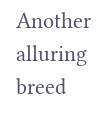Another alluring breed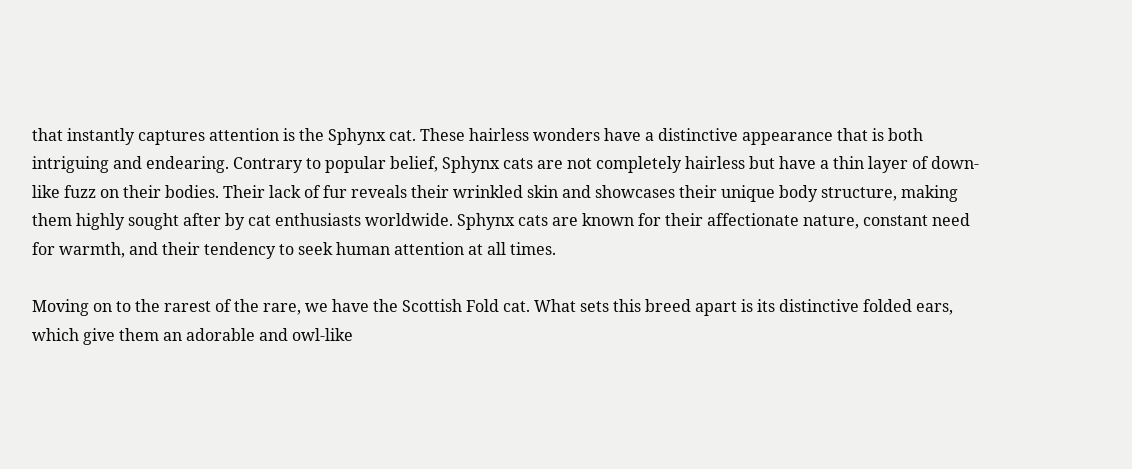that instantly captures attention is the Sphynx cat. These hairless wonders have a distinctive appearance that is both intriguing and endearing. Contrary to popular belief, Sphynx cats are not completely hairless but have a thin layer of down-like fuzz on their bodies. Their lack of fur reveals their wrinkled skin and showcases their unique body structure, making them highly sought after by cat enthusiasts worldwide. Sphynx cats are known for their affectionate nature, constant need for warmth, and their tendency to seek human attention at all times.

Moving on to the rarest of the rare, we have the Scottish Fold cat. What sets this breed apart is its distinctive folded ears, which give them an adorable and owl-like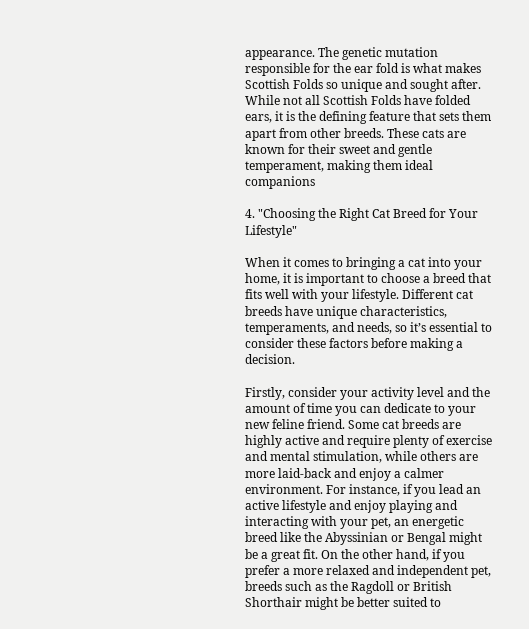appearance. The genetic mutation responsible for the ear fold is what makes Scottish Folds so unique and sought after. While not all Scottish Folds have folded ears, it is the defining feature that sets them apart from other breeds. These cats are known for their sweet and gentle temperament, making them ideal companions

4. "Choosing the Right Cat Breed for Your Lifestyle"

When it comes to bringing a cat into your home, it is important to choose a breed that fits well with your lifestyle. Different cat breeds have unique characteristics, temperaments, and needs, so it’s essential to consider these factors before making a decision.

Firstly, consider your activity level and the amount of time you can dedicate to your new feline friend. Some cat breeds are highly active and require plenty of exercise and mental stimulation, while others are more laid-back and enjoy a calmer environment. For instance, if you lead an active lifestyle and enjoy playing and interacting with your pet, an energetic breed like the Abyssinian or Bengal might be a great fit. On the other hand, if you prefer a more relaxed and independent pet, breeds such as the Ragdoll or British Shorthair might be better suited to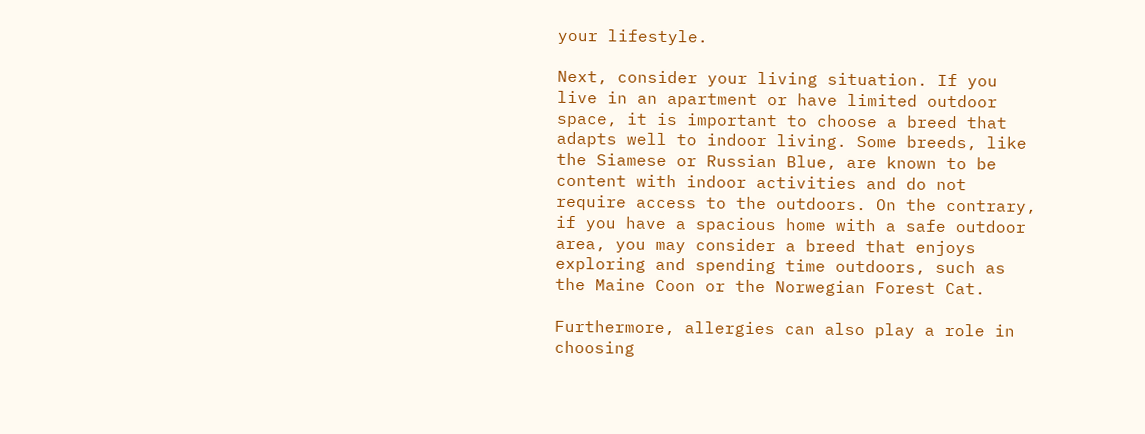your lifestyle.

Next, consider your living situation. If you live in an apartment or have limited outdoor space, it is important to choose a breed that adapts well to indoor living. Some breeds, like the Siamese or Russian Blue, are known to be content with indoor activities and do not require access to the outdoors. On the contrary, if you have a spacious home with a safe outdoor area, you may consider a breed that enjoys exploring and spending time outdoors, such as the Maine Coon or the Norwegian Forest Cat.

Furthermore, allergies can also play a role in choosing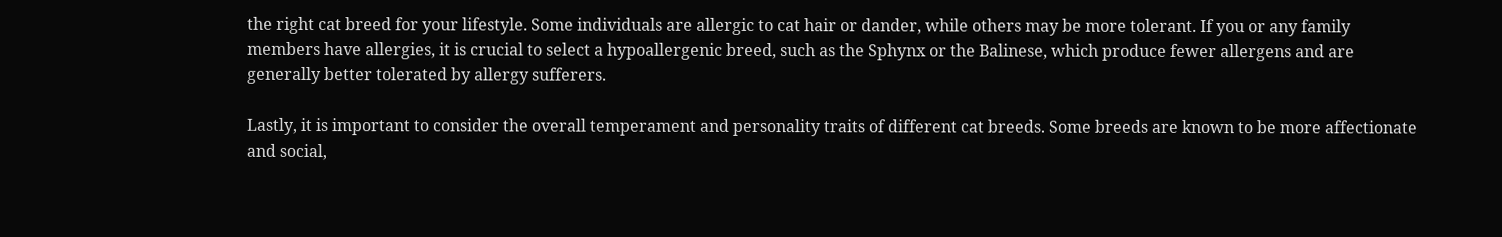the right cat breed for your lifestyle. Some individuals are allergic to cat hair or dander, while others may be more tolerant. If you or any family members have allergies, it is crucial to select a hypoallergenic breed, such as the Sphynx or the Balinese, which produce fewer allergens and are generally better tolerated by allergy sufferers.

Lastly, it is important to consider the overall temperament and personality traits of different cat breeds. Some breeds are known to be more affectionate and social,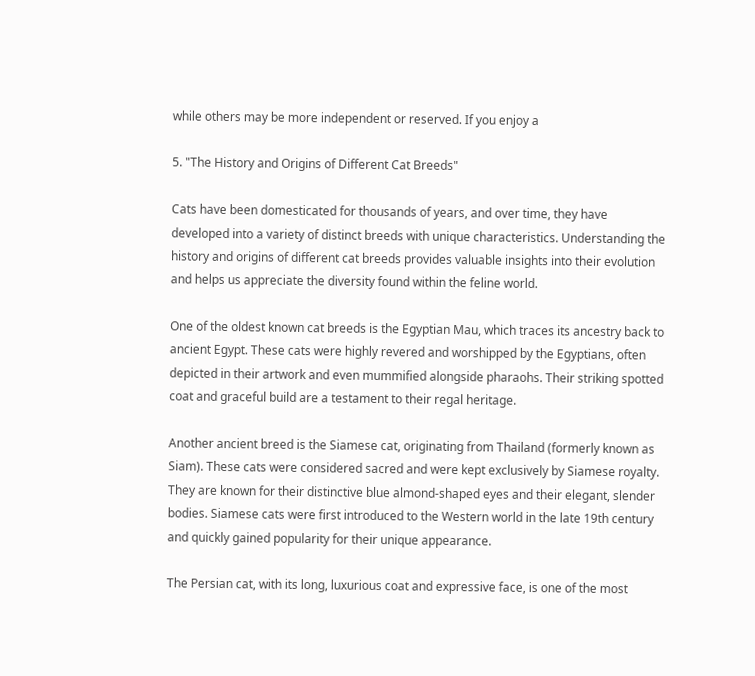while others may be more independent or reserved. If you enjoy a

5. "The History and Origins of Different Cat Breeds"

Cats have been domesticated for thousands of years, and over time, they have developed into a variety of distinct breeds with unique characteristics. Understanding the history and origins of different cat breeds provides valuable insights into their evolution and helps us appreciate the diversity found within the feline world.

One of the oldest known cat breeds is the Egyptian Mau, which traces its ancestry back to ancient Egypt. These cats were highly revered and worshipped by the Egyptians, often depicted in their artwork and even mummified alongside pharaohs. Their striking spotted coat and graceful build are a testament to their regal heritage.

Another ancient breed is the Siamese cat, originating from Thailand (formerly known as Siam). These cats were considered sacred and were kept exclusively by Siamese royalty. They are known for their distinctive blue almond-shaped eyes and their elegant, slender bodies. Siamese cats were first introduced to the Western world in the late 19th century and quickly gained popularity for their unique appearance.

The Persian cat, with its long, luxurious coat and expressive face, is one of the most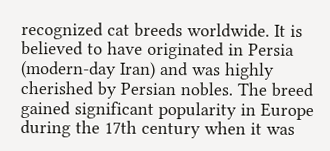recognized cat breeds worldwide. It is believed to have originated in Persia (modern-day Iran) and was highly cherished by Persian nobles. The breed gained significant popularity in Europe during the 17th century when it was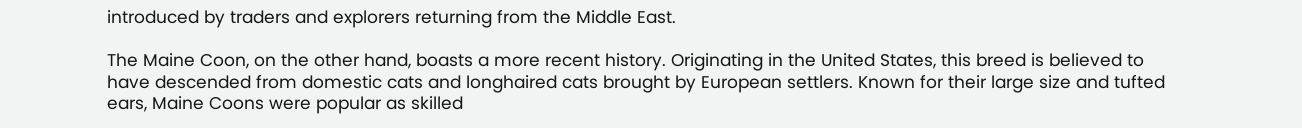introduced by traders and explorers returning from the Middle East.

The Maine Coon, on the other hand, boasts a more recent history. Originating in the United States, this breed is believed to have descended from domestic cats and longhaired cats brought by European settlers. Known for their large size and tufted ears, Maine Coons were popular as skilled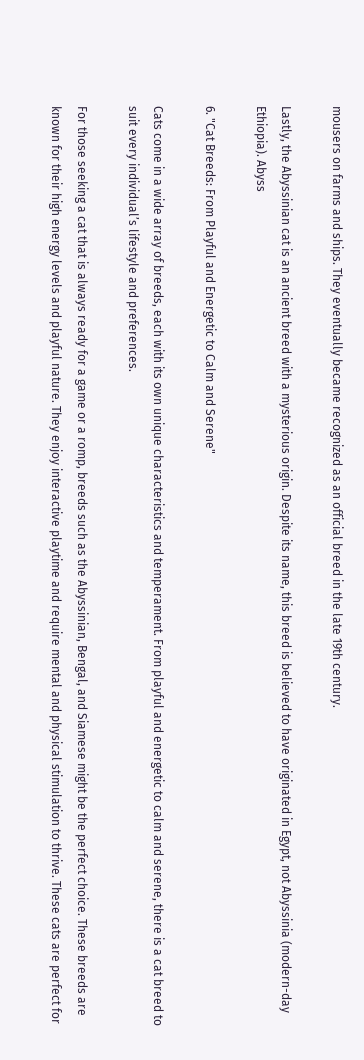mousers on farms and ships. They eventually became recognized as an official breed in the late 19th century.

Lastly, the Abyssinian cat is an ancient breed with a mysterious origin. Despite its name, this breed is believed to have originated in Egypt, not Abyssinia (modern-day Ethiopia). Abyss

6. "Cat Breeds: From Playful and Energetic to Calm and Serene"

Cats come in a wide array of breeds, each with its own unique characteristics and temperament. From playful and energetic to calm and serene, there is a cat breed to suit every individual’s lifestyle and preferences.

For those seeking a cat that is always ready for a game or a romp, breeds such as the Abyssinian, Bengal, and Siamese might be the perfect choice. These breeds are known for their high energy levels and playful nature. They enjoy interactive playtime and require mental and physical stimulation to thrive. These cats are perfect for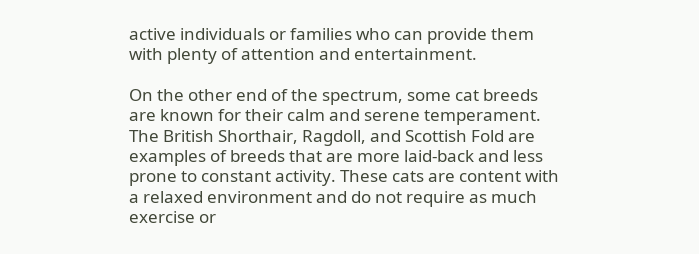active individuals or families who can provide them with plenty of attention and entertainment.

On the other end of the spectrum, some cat breeds are known for their calm and serene temperament. The British Shorthair, Ragdoll, and Scottish Fold are examples of breeds that are more laid-back and less prone to constant activity. These cats are content with a relaxed environment and do not require as much exercise or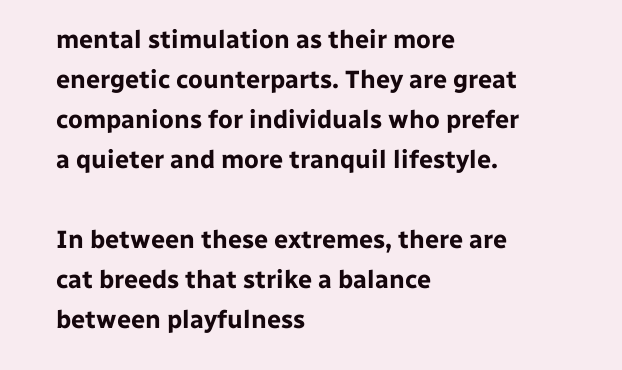mental stimulation as their more energetic counterparts. They are great companions for individuals who prefer a quieter and more tranquil lifestyle.

In between these extremes, there are cat breeds that strike a balance between playfulness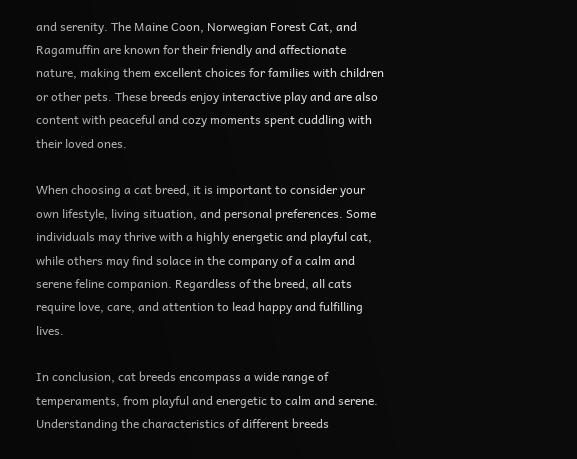and serenity. The Maine Coon, Norwegian Forest Cat, and Ragamuffin are known for their friendly and affectionate nature, making them excellent choices for families with children or other pets. These breeds enjoy interactive play and are also content with peaceful and cozy moments spent cuddling with their loved ones.

When choosing a cat breed, it is important to consider your own lifestyle, living situation, and personal preferences. Some individuals may thrive with a highly energetic and playful cat, while others may find solace in the company of a calm and serene feline companion. Regardless of the breed, all cats require love, care, and attention to lead happy and fulfilling lives.

In conclusion, cat breeds encompass a wide range of temperaments, from playful and energetic to calm and serene. Understanding the characteristics of different breeds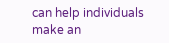can help individuals make an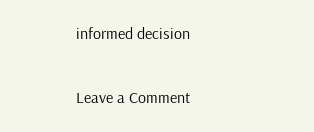informed decision

Leave a Comment